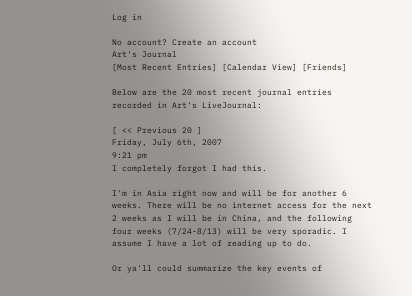Log in

No account? Create an account
Art's Journal
[Most Recent Entries] [Calendar View] [Friends]

Below are the 20 most recent journal entries recorded in Art's LiveJournal:

[ << Previous 20 ]
Friday, July 6th, 2007
9:21 pm
I completely forgot I had this.

I'm in Asia right now and will be for another 6 weeks. There will be no internet access for the next 2 weeks as I will be in China, and the following four weeks (7/24-8/13) will be very sporadic. I assume I have a lot of reading up to do.

Or ya'll could summarize the key events of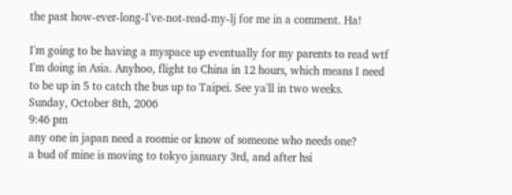the past how-ever-long-I've-not-read-my-lj for me in a comment. Ha!

I'm going to be having a myspace up eventually for my parents to read wtf I'm doing in Asia. Anyhoo, flight to China in 12 hours, which means I need to be up in 5 to catch the bus up to Taipei. See ya'll in two weeks.
Sunday, October 8th, 2006
9:46 pm
any one in japan need a roomie or know of someone who needs one?
a bud of mine is moving to tokyo january 3rd, and after hsi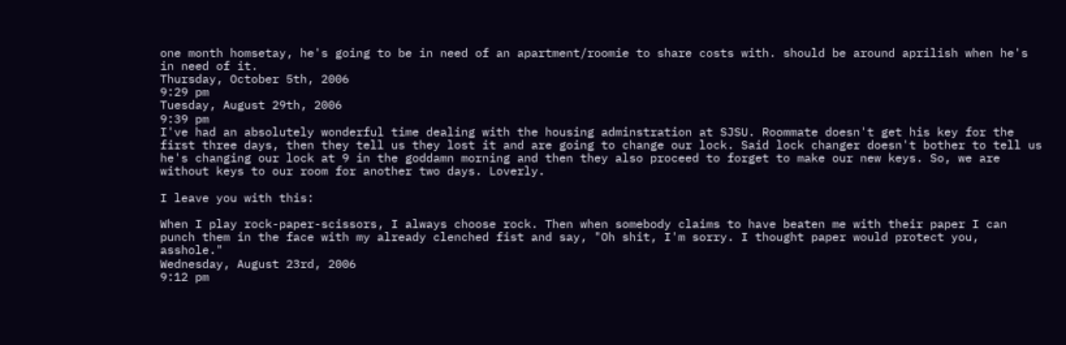one month homsetay, he's going to be in need of an apartment/roomie to share costs with. should be around aprilish when he's in need of it.
Thursday, October 5th, 2006
9:29 pm
Tuesday, August 29th, 2006
9:39 pm
I've had an absolutely wonderful time dealing with the housing adminstration at SJSU. Roommate doesn't get his key for the first three days, then they tell us they lost it and are going to change our lock. Said lock changer doesn't bother to tell us he's changing our lock at 9 in the goddamn morning and then they also proceed to forget to make our new keys. So, we are without keys to our room for another two days. Loverly.

I leave you with this:

When I play rock-paper-scissors, I always choose rock. Then when somebody claims to have beaten me with their paper I can punch them in the face with my already clenched fist and say, "Oh shit, I'm sorry. I thought paper would protect you, asshole."
Wednesday, August 23rd, 2006
9:12 pm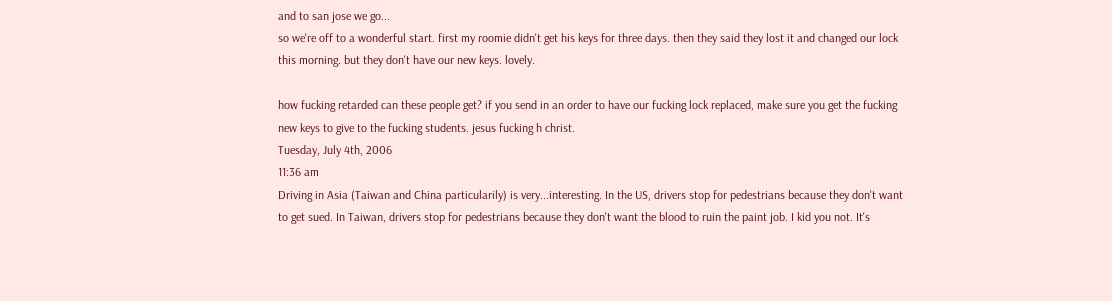and to san jose we go...
so we're off to a wonderful start. first my roomie didn't get his keys for three days. then they said they lost it and changed our lock this morning. but they don't have our new keys. lovely.

how fucking retarded can these people get? if you send in an order to have our fucking lock replaced, make sure you get the fucking new keys to give to the fucking students. jesus fucking h christ.
Tuesday, July 4th, 2006
11:36 am
Driving in Asia (Taiwan and China particularily) is very...interesting. In the US, drivers stop for pedestrians because they don't want to get sued. In Taiwan, drivers stop for pedestrians because they don't want the blood to ruin the paint job. I kid you not. It's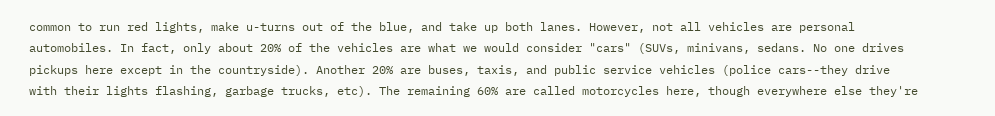common to run red lights, make u-turns out of the blue, and take up both lanes. However, not all vehicles are personal automobiles. In fact, only about 20% of the vehicles are what we would consider "cars" (SUVs, minivans, sedans. No one drives pickups here except in the countryside). Another 20% are buses, taxis, and public service vehicles (police cars--they drive with their lights flashing, garbage trucks, etc). The remaining 60% are called motorcycles here, though everywhere else they're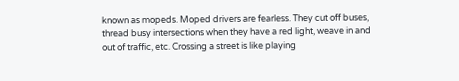known as mopeds. Moped drivers are fearless. They cut off buses, thread busy intersections when they have a red light, weave in and out of traffic, etc. Crossing a street is like playing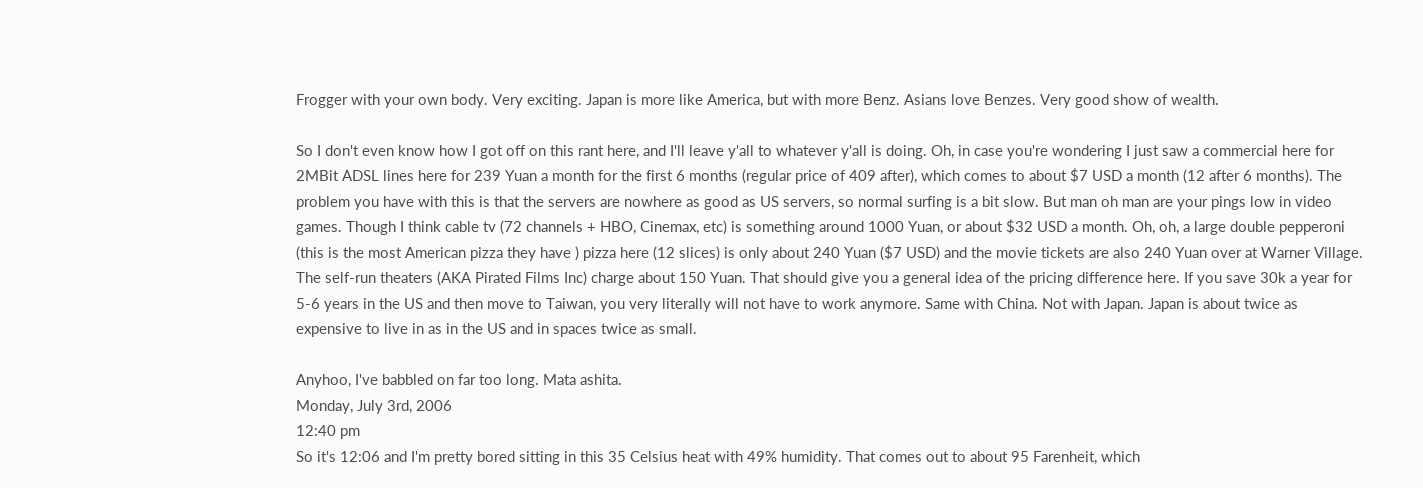Frogger with your own body. Very exciting. Japan is more like America, but with more Benz. Asians love Benzes. Very good show of wealth.

So I don't even know how I got off on this rant here, and I'll leave y'all to whatever y'all is doing. Oh, in case you're wondering I just saw a commercial here for 2MBit ADSL lines here for 239 Yuan a month for the first 6 months (regular price of 409 after), which comes to about $7 USD a month (12 after 6 months). The problem you have with this is that the servers are nowhere as good as US servers, so normal surfing is a bit slow. But man oh man are your pings low in video games. Though I think cable tv (72 channels + HBO, Cinemax, etc) is something around 1000 Yuan, or about $32 USD a month. Oh, oh, a large double pepperoni (this is the most American pizza they have ) pizza here (12 slices) is only about 240 Yuan ($7 USD) and the movie tickets are also 240 Yuan over at Warner Village. The self-run theaters (AKA Pirated Films Inc) charge about 150 Yuan. That should give you a general idea of the pricing difference here. If you save 30k a year for 5-6 years in the US and then move to Taiwan, you very literally will not have to work anymore. Same with China. Not with Japan. Japan is about twice as expensive to live in as in the US and in spaces twice as small.

Anyhoo, I've babbled on far too long. Mata ashita.
Monday, July 3rd, 2006
12:40 pm
So it's 12:06 and I'm pretty bored sitting in this 35 Celsius heat with 49% humidity. That comes out to about 95 Farenheit, which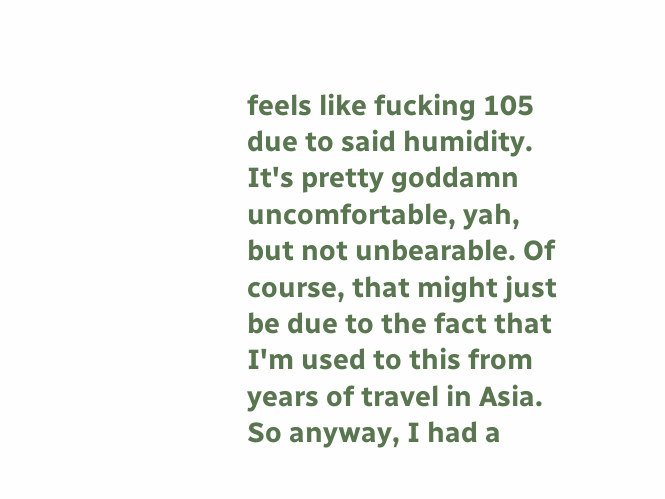feels like fucking 105 due to said humidity. It's pretty goddamn uncomfortable, yah, but not unbearable. Of course, that might just be due to the fact that I'm used to this from years of travel in Asia. So anyway, I had a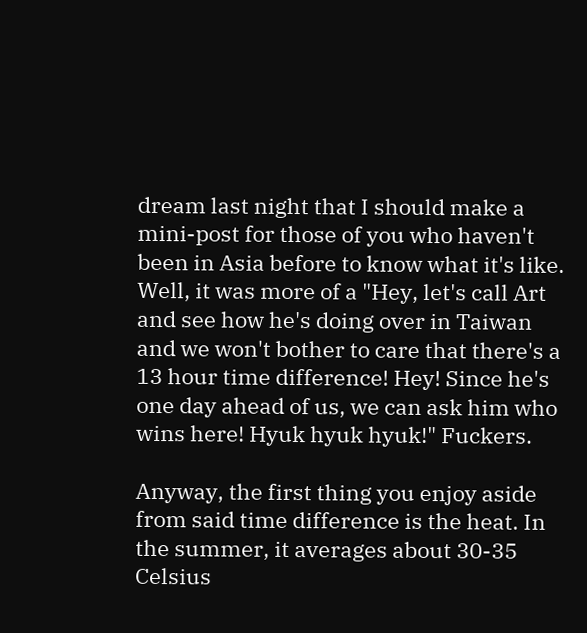dream last night that I should make a mini-post for those of you who haven't been in Asia before to know what it's like. Well, it was more of a "Hey, let's call Art and see how he's doing over in Taiwan and we won't bother to care that there's a 13 hour time difference! Hey! Since he's one day ahead of us, we can ask him who wins here! Hyuk hyuk hyuk!" Fuckers.

Anyway, the first thing you enjoy aside from said time difference is the heat. In the summer, it averages about 30-35 Celsius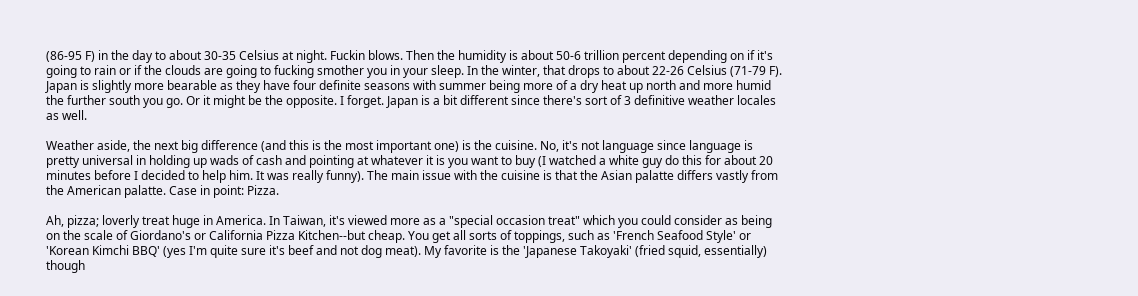(86-95 F) in the day to about 30-35 Celsius at night. Fuckin blows. Then the humidity is about 50-6 trillion percent depending on if it's going to rain or if the clouds are going to fucking smother you in your sleep. In the winter, that drops to about 22-26 Celsius (71-79 F). Japan is slightly more bearable as they have four definite seasons with summer being more of a dry heat up north and more humid the further south you go. Or it might be the opposite. I forget. Japan is a bit different since there's sort of 3 definitive weather locales as well.

Weather aside, the next big difference (and this is the most important one) is the cuisine. No, it's not language since language is pretty universal in holding up wads of cash and pointing at whatever it is you want to buy (I watched a white guy do this for about 20 minutes before I decided to help him. It was really funny). The main issue with the cuisine is that the Asian palatte differs vastly from the American palatte. Case in point: Pizza.

Ah, pizza; loverly treat huge in America. In Taiwan, it's viewed more as a "special occasion treat" which you could consider as being on the scale of Giordano's or California Pizza Kitchen--but cheap. You get all sorts of toppings, such as 'French Seafood Style' or 'Korean Kimchi BBQ' (yes I'm quite sure it's beef and not dog meat). My favorite is the 'Japanese Takoyaki' (fried squid, essentially) though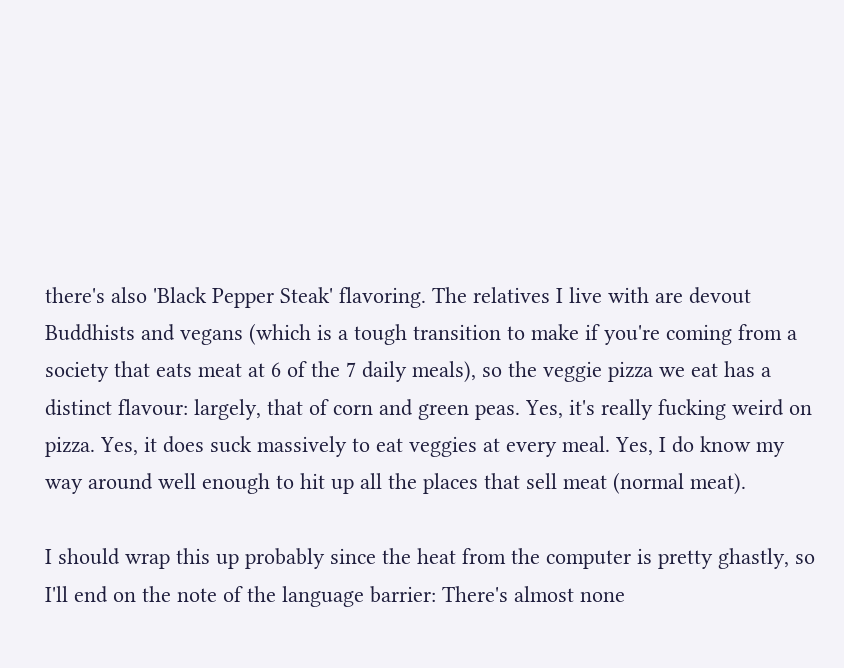there's also 'Black Pepper Steak' flavoring. The relatives I live with are devout Buddhists and vegans (which is a tough transition to make if you're coming from a society that eats meat at 6 of the 7 daily meals), so the veggie pizza we eat has a distinct flavour: largely, that of corn and green peas. Yes, it's really fucking weird on pizza. Yes, it does suck massively to eat veggies at every meal. Yes, I do know my way around well enough to hit up all the places that sell meat (normal meat).

I should wrap this up probably since the heat from the computer is pretty ghastly, so I'll end on the note of the language barrier: There's almost none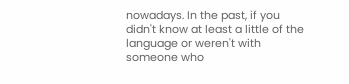nowadays. In the past, if you didn't know at least a little of the language or weren't with someone who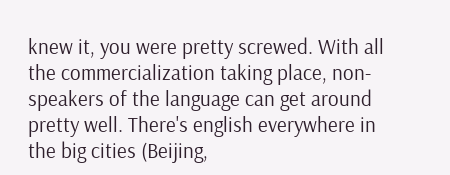knew it, you were pretty screwed. With all the commercialization taking place, non-speakers of the language can get around pretty well. There's english everywhere in the big cities (Beijing,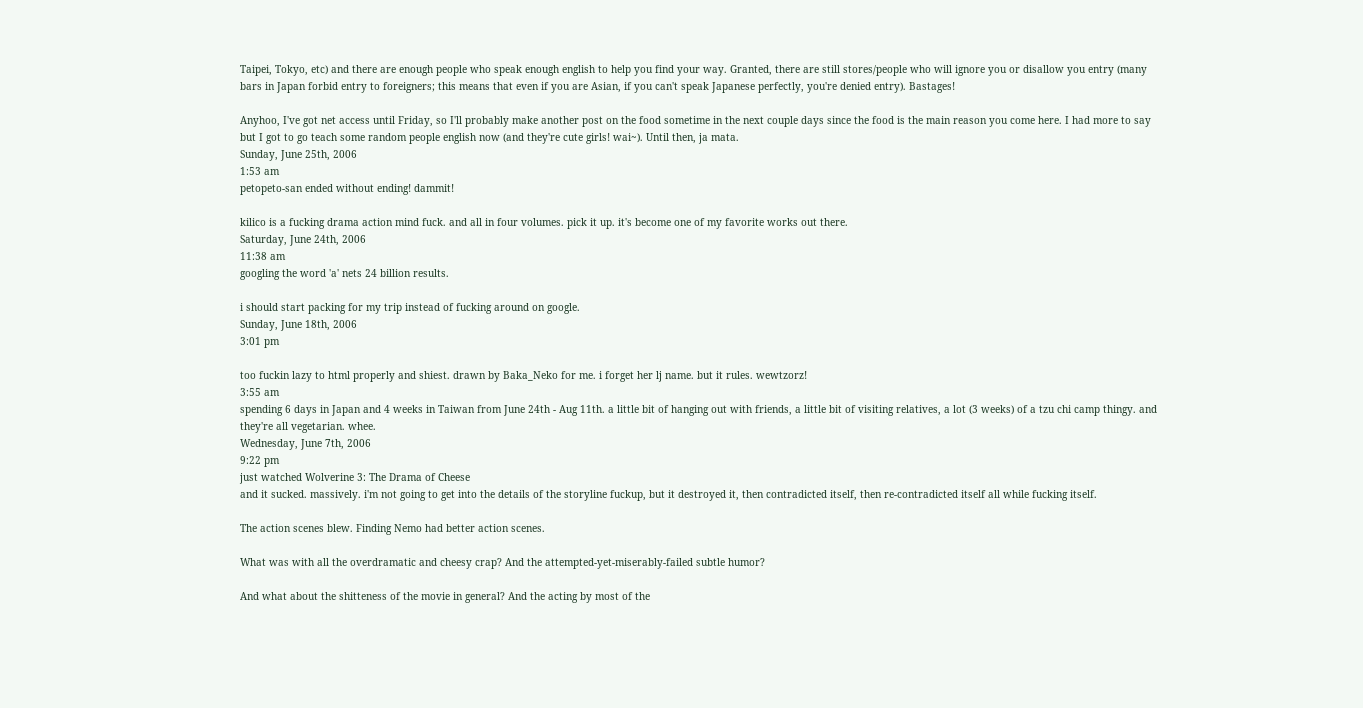Taipei, Tokyo, etc) and there are enough people who speak enough english to help you find your way. Granted, there are still stores/people who will ignore you or disallow you entry (many bars in Japan forbid entry to foreigners; this means that even if you are Asian, if you can't speak Japanese perfectly, you're denied entry). Bastages!

Anyhoo, I've got net access until Friday, so I'll probably make another post on the food sometime in the next couple days since the food is the main reason you come here. I had more to say but I got to go teach some random people english now (and they're cute girls! wai~). Until then, ja mata.
Sunday, June 25th, 2006
1:53 am
petopeto-san ended without ending! dammit!

kilico is a fucking drama action mind fuck. and all in four volumes. pick it up. it's become one of my favorite works out there.
Saturday, June 24th, 2006
11:38 am
googling the word 'a' nets 24 billion results.

i should start packing for my trip instead of fucking around on google.
Sunday, June 18th, 2006
3:01 pm

too fuckin lazy to html properly and shiest. drawn by Baka_Neko for me. i forget her lj name. but it rules. wewtzorz!
3:55 am
spending 6 days in Japan and 4 weeks in Taiwan from June 24th - Aug 11th. a little bit of hanging out with friends, a little bit of visiting relatives, a lot (3 weeks) of a tzu chi camp thingy. and they're all vegetarian. whee.
Wednesday, June 7th, 2006
9:22 pm
just watched Wolverine 3: The Drama of Cheese
and it sucked. massively. i'm not going to get into the details of the storyline fuckup, but it destroyed it, then contradicted itself, then re-contradicted itself all while fucking itself.

The action scenes blew. Finding Nemo had better action scenes.

What was with all the overdramatic and cheesy crap? And the attempted-yet-miserably-failed subtle humor?

And what about the shitteness of the movie in general? And the acting by most of the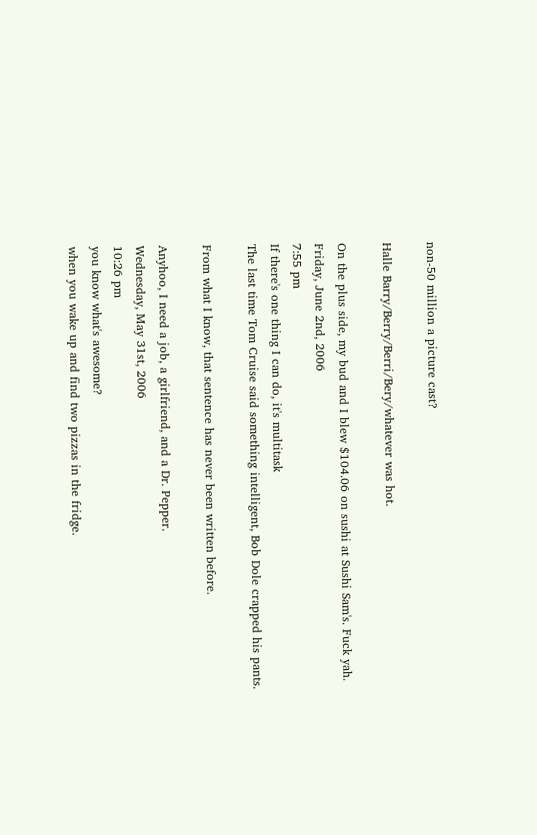non-50 million a picture cast?

Halle Barry/Berry/Berri/Bery/whatever was hot.

On the plus side, my bud and I blew $104.06 on sushi at Sushi Sam's. Fuck yah.
Friday, June 2nd, 2006
7:55 pm
If there's one thing I can do, it's multitask
The last time Tom Cruise said something intelligent, Bob Dole crapped his pants.

From what I know, that sentence has never been written before.

Anyhoo, I need a job, a girlfriend, and a Dr. Pepper.
Wednesday, May 31st, 2006
10:26 pm
you know what's awesome?
when you wake up and find two pizzas in the fridge.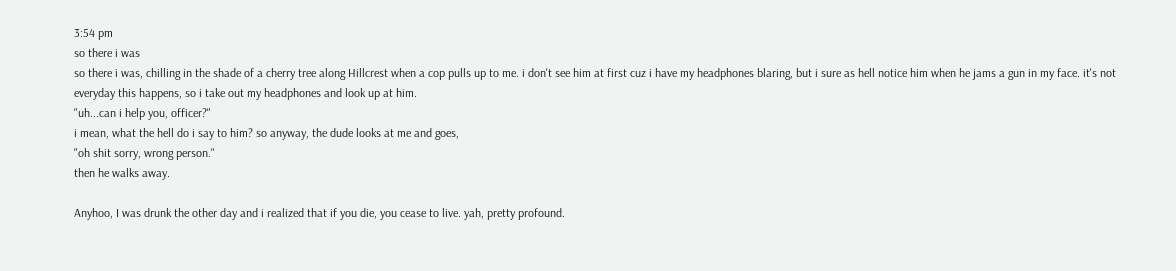3:54 pm
so there i was
so there i was, chilling in the shade of a cherry tree along Hillcrest when a cop pulls up to me. i don't see him at first cuz i have my headphones blaring, but i sure as hell notice him when he jams a gun in my face. it's not everyday this happens, so i take out my headphones and look up at him.
"uh...can i help you, officer?"
i mean, what the hell do i say to him? so anyway, the dude looks at me and goes,
"oh shit sorry, wrong person."
then he walks away.

Anyhoo, I was drunk the other day and i realized that if you die, you cease to live. yah, pretty profound.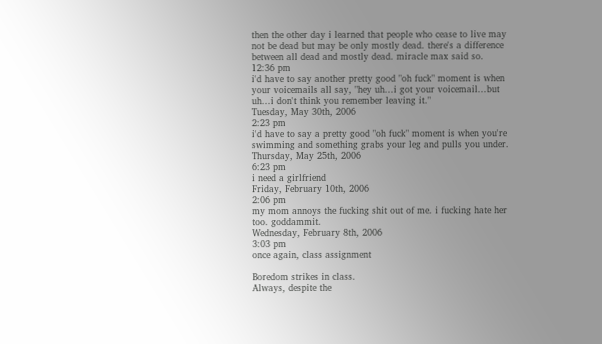then the other day i learned that people who cease to live may not be dead but may be only mostly dead. there's a difference between all dead and mostly dead. miracle max said so.
12:36 pm
i'd have to say another pretty good "oh fuck" moment is when your voicemails all say, "hey uh...i got your voicemail...but uh...i don't think you remember leaving it."
Tuesday, May 30th, 2006
2:23 pm
i'd have to say a pretty good "oh fuck" moment is when you're swimming and something grabs your leg and pulls you under.
Thursday, May 25th, 2006
6:23 pm
i need a girlfriend
Friday, February 10th, 2006
2:06 pm
my mom annoys the fucking shit out of me. i fucking hate her too. goddammit.
Wednesday, February 8th, 2006
3:03 pm
once again, class assignment

Boredom strikes in class.
Always, despite the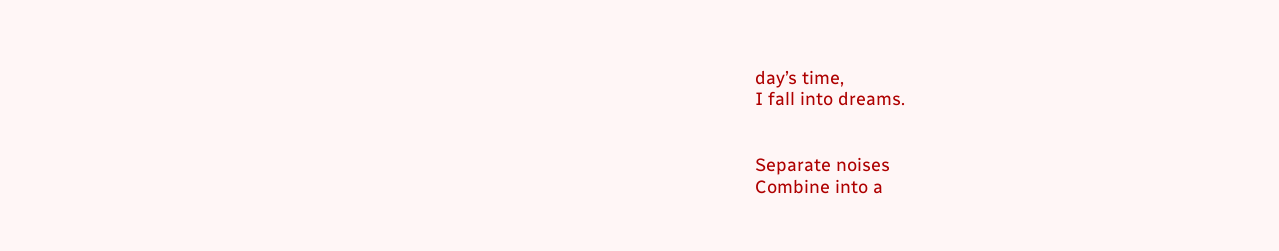day’s time,
I fall into dreams.


Separate noises
Combine into a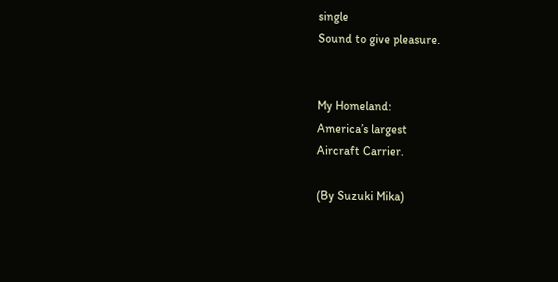single
Sound to give pleasure.


My Homeland:
America’s largest
Aircraft Carrier.

(By Suzuki Mika)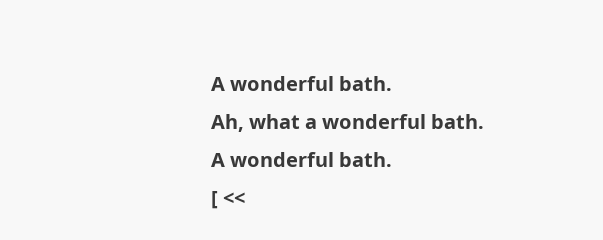A wonderful bath.
Ah, what a wonderful bath.
A wonderful bath.
[ <<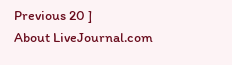Previous 20 ]
About LiveJournal.com